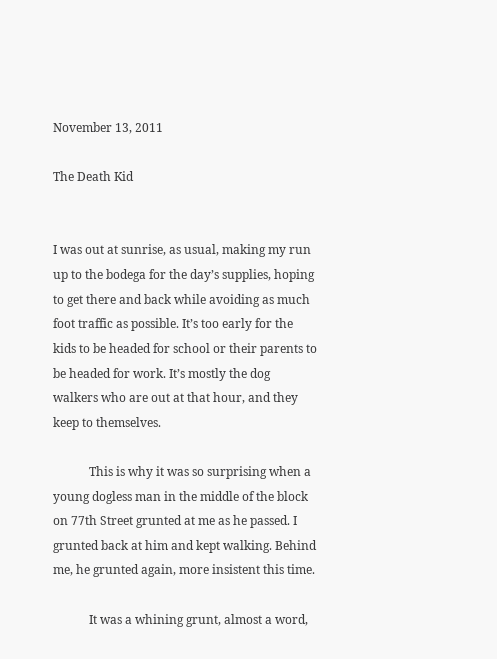November 13, 2011

The Death Kid


I was out at sunrise, as usual, making my run up to the bodega for the day’s supplies, hoping to get there and back while avoiding as much foot traffic as possible. It’s too early for the kids to be headed for school or their parents to be headed for work. It’s mostly the dog walkers who are out at that hour, and they keep to themselves.

            This is why it was so surprising when a young dogless man in the middle of the block on 77th Street grunted at me as he passed. I grunted back at him and kept walking. Behind me, he grunted again, more insistent this time.

            It was a whining grunt, almost a word,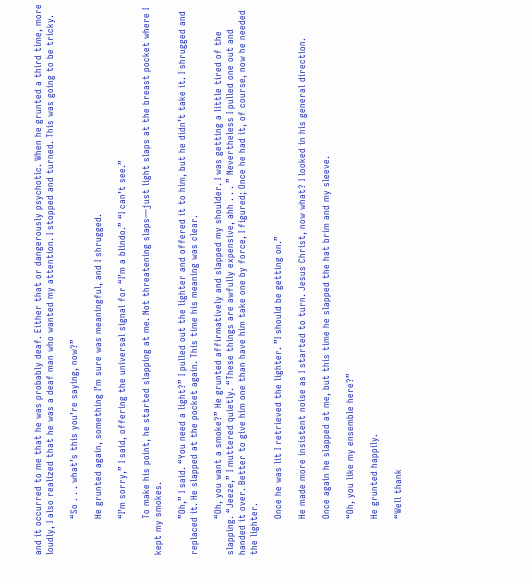and it occurred to me that he was probably deaf. Either that or dangerously psychotic. When he grunted a third time, more loudly, I also realized that he was a deaf man who wanted my attention. I stopped and turned. This was going to be tricky.

            “So . . . what’s this you’re saying, now?”

            He grunted again, something I’m sure was meaningful, and I shrugged.

            “I’m sorry,” I said, offering the universal signal for “I’m a blindo.” “I can’t see.”

            To make his point, he started slapping at me. Not threatening slaps—just light slaps at the breast pocket where I kept my smokes.

            ”Oh,” I said. “You need a light?” I pulled out the lighter and offered it to him, but he didn’t take it. I shrugged and replaced it. He slapped at the pocket again. This time his meaning was clear.

            “Oh, you want a smoke?” He grunted affirmatively and slapped my shoulder. I was getting a little tired of the slapping. “Jeeze,” I muttered quietly. “These things are awfully expensive, ahh . . . ” Nevertheless I pulled one out and handed it over. Better to give him one than have him take one by force, I figured; Once he had it, of course, now he needed the lighter.

            Once he was lit I retrieved the lighter. ”I should be getting on.”

            He made more insistent noise as I started to turn. Jesus Christ, now what? I looked in his general direction.

            Once again he slapped at me, but this time he slapped the hat brim and my sleeve.

            “Oh, you like my ensemble here?”

            He grunted happily.

            “Well thank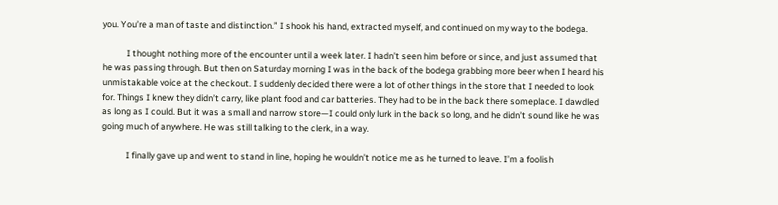you. You’re a man of taste and distinction.” I shook his hand, extracted myself, and continued on my way to the bodega.

            I thought nothing more of the encounter until a week later. I hadn’t seen him before or since, and just assumed that he was passing through. But then on Saturday morning I was in the back of the bodega grabbing more beer when I heard his unmistakable voice at the checkout. I suddenly decided there were a lot of other things in the store that I needed to look for. Things I knew they didn’t carry, like plant food and car batteries. They had to be in the back there someplace. I dawdled as long as I could. But it was a small and narrow store—I could only lurk in the back so long, and he didn’t sound like he was going much of anywhere. He was still talking to the clerk, in a way.

            I finally gave up and went to stand in line, hoping he wouldn’t notice me as he turned to leave. I’m a foolish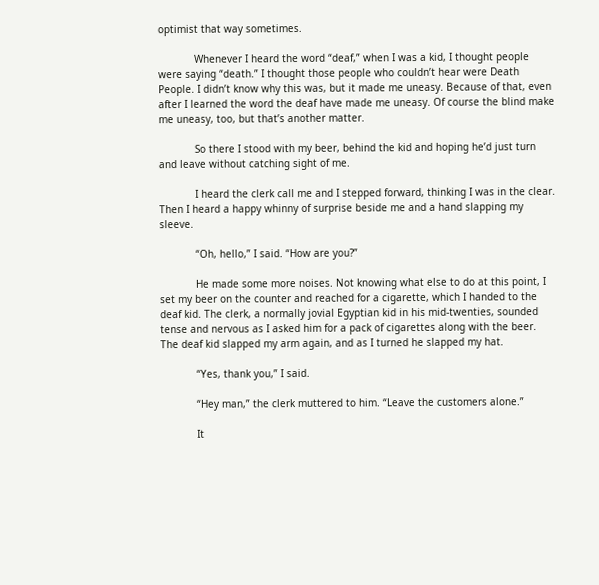optimist that way sometimes.

            Whenever I heard the word “deaf,” when I was a kid, I thought people were saying “death.” I thought those people who couldn’t hear were Death People. I didn’t know why this was, but it made me uneasy. Because of that, even after I learned the word the deaf have made me uneasy. Of course the blind make me uneasy, too, but that’s another matter.

            So there I stood with my beer, behind the kid and hoping he’d just turn and leave without catching sight of me.

            I heard the clerk call me and I stepped forward, thinking I was in the clear. Then I heard a happy whinny of surprise beside me and a hand slapping my sleeve.

            “Oh, hello,” I said. “How are you?”

            He made some more noises. Not knowing what else to do at this point, I set my beer on the counter and reached for a cigarette, which I handed to the deaf kid. The clerk, a normally jovial Egyptian kid in his mid-twenties, sounded tense and nervous as I asked him for a pack of cigarettes along with the beer. The deaf kid slapped my arm again, and as I turned he slapped my hat.

            “Yes, thank you,” I said.

            “Hey man,” the clerk muttered to him. “Leave the customers alone.”

            It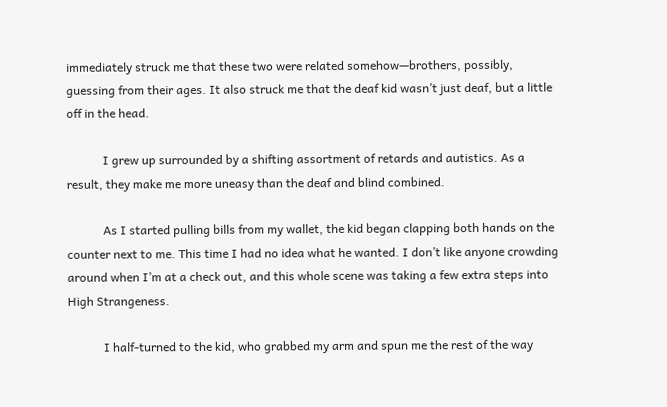immediately struck me that these two were related somehow—brothers, possibly, guessing from their ages. It also struck me that the deaf kid wasn’t just deaf, but a little off in the head.

            I grew up surrounded by a shifting assortment of retards and autistics. As a result, they make me more uneasy than the deaf and blind combined.

            As I started pulling bills from my wallet, the kid began clapping both hands on the counter next to me. This time I had no idea what he wanted. I don’t like anyone crowding around when I’m at a check out, and this whole scene was taking a few extra steps into High Strangeness.

            I half-turned to the kid, who grabbed my arm and spun me the rest of the way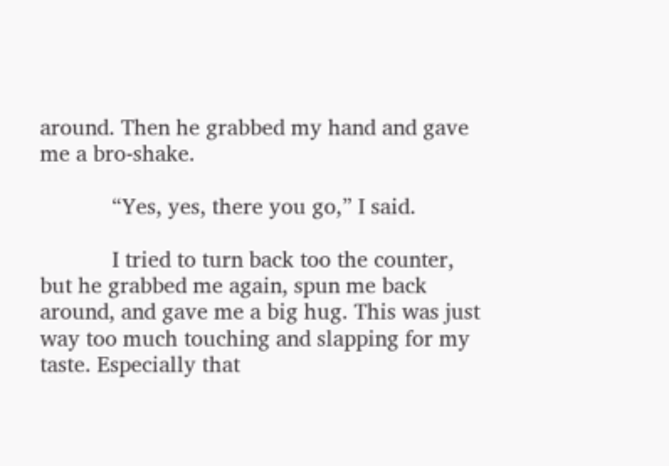around. Then he grabbed my hand and gave me a bro-shake.

            “Yes, yes, there you go,” I said.

            I tried to turn back too the counter, but he grabbed me again, spun me back around, and gave me a big hug. This was just way too much touching and slapping for my taste. Especially that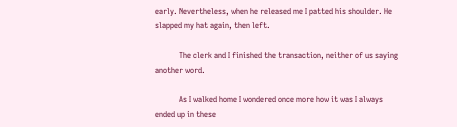early. Nevertheless, when he released me I patted his shoulder. He slapped my hat again, then left.

            The clerk and I finished the transaction, neither of us saying another word.

            As I walked home I wondered once more how it was I always ended up in these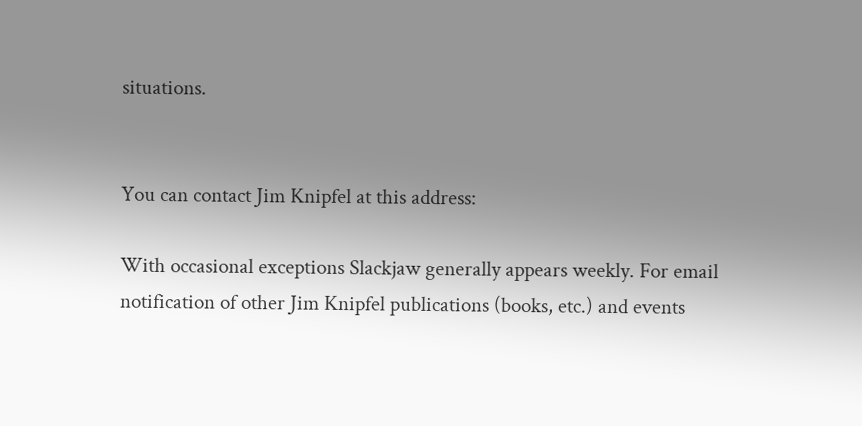situations.


You can contact Jim Knipfel at this address:

With occasional exceptions Slackjaw generally appears weekly. For email notification of other Jim Knipfel publications (books, etc.) and events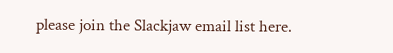please join the Slackjaw email list here.